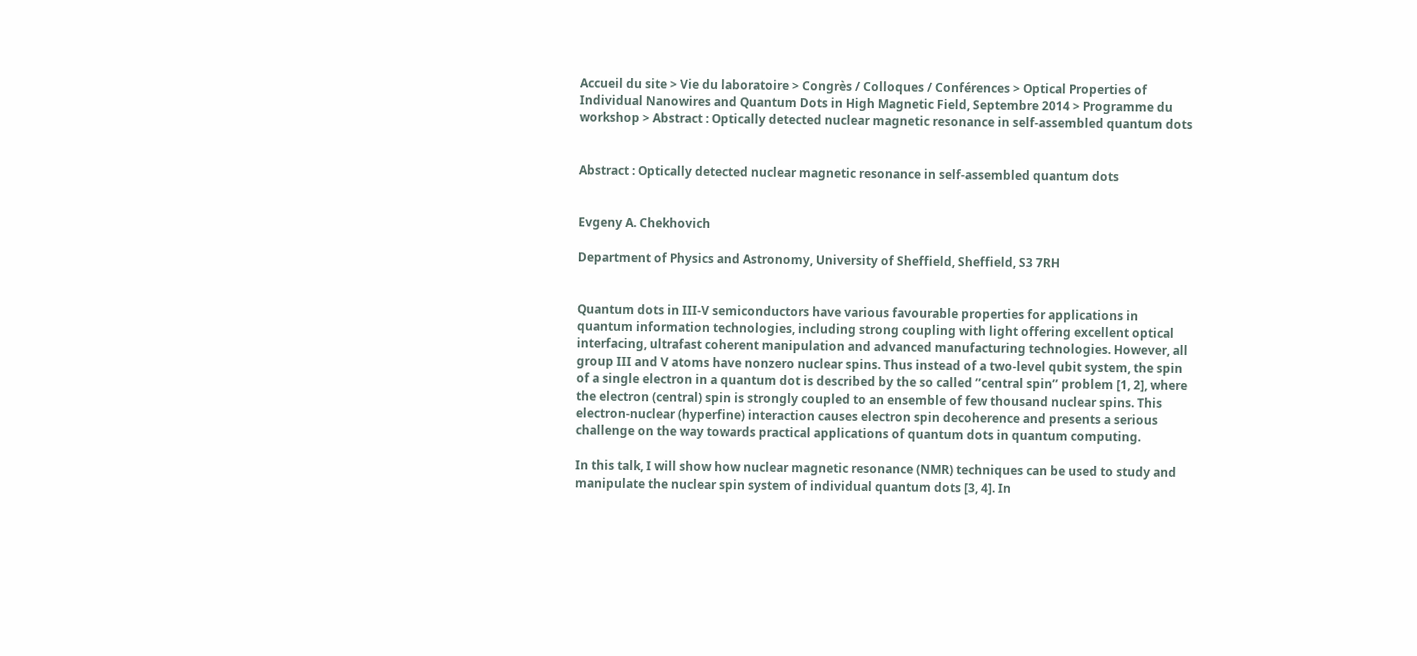Accueil du site > Vie du laboratoire > Congrès / Colloques / Conférences > Optical Properties of Individual Nanowires and Quantum Dots in High Magnetic Field, Septembre 2014 > Programme du workshop > Abstract : Optically detected nuclear magnetic resonance in self-assembled quantum dots


Abstract : Optically detected nuclear magnetic resonance in self-assembled quantum dots


Evgeny A. Chekhovich

Department of Physics and Astronomy, University of Sheffield, Sheffield, S3 7RH


Quantum dots in III-V semiconductors have various favourable properties for applications in quantum information technologies, including strong coupling with light offering excellent optical interfacing, ultrafast coherent manipulation and advanced manufacturing technologies. However, all group III and V atoms have nonzero nuclear spins. Thus instead of a two-level qubit system, the spin of a single electron in a quantum dot is described by the so called ’’central spin’’ problem [1, 2], where the electron (central) spin is strongly coupled to an ensemble of few thousand nuclear spins. This electron-nuclear (hyperfine) interaction causes electron spin decoherence and presents a serious challenge on the way towards practical applications of quantum dots in quantum computing.

In this talk, I will show how nuclear magnetic resonance (NMR) techniques can be used to study and manipulate the nuclear spin system of individual quantum dots [3, 4]. In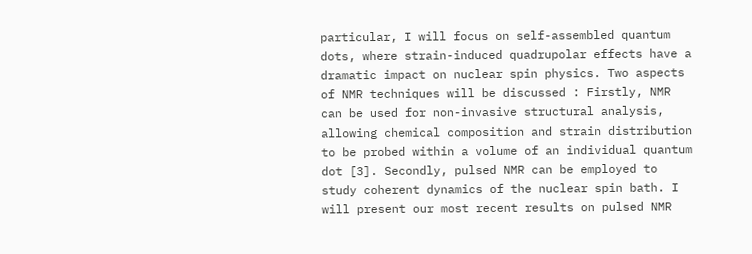particular, I will focus on self-assembled quantum dots, where strain-induced quadrupolar effects have a dramatic impact on nuclear spin physics. Two aspects of NMR techniques will be discussed : Firstly, NMR can be used for non-invasive structural analysis, allowing chemical composition and strain distribution to be probed within a volume of an individual quantum dot [3]. Secondly, pulsed NMR can be employed to study coherent dynamics of the nuclear spin bath. I will present our most recent results on pulsed NMR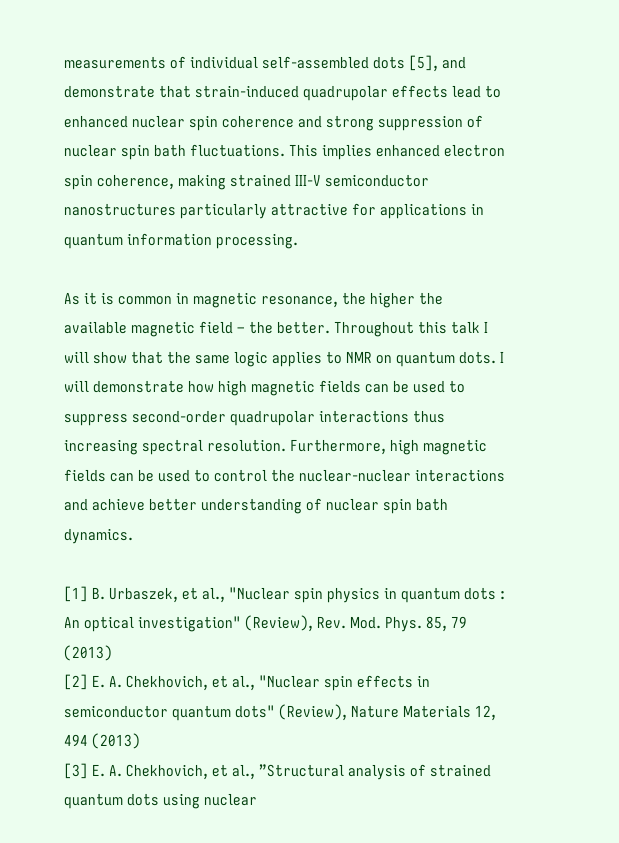measurements of individual self-assembled dots [5], and demonstrate that strain-induced quadrupolar effects lead to enhanced nuclear spin coherence and strong suppression of nuclear spin bath fluctuations. This implies enhanced electron spin coherence, making strained III-V semiconductor nanostructures particularly attractive for applications in quantum information processing.

As it is common in magnetic resonance, the higher the available magnetic field – the better. Throughout this talk I will show that the same logic applies to NMR on quantum dots. I will demonstrate how high magnetic fields can be used to suppress second-order quadrupolar interactions thus increasing spectral resolution. Furthermore, high magnetic fields can be used to control the nuclear-nuclear interactions and achieve better understanding of nuclear spin bath dynamics.

[1] B. Urbaszek, et al., "Nuclear spin physics in quantum dots : An optical investigation" (Review), Rev. Mod. Phys. 85, 79 (2013)
[2] E. A. Chekhovich, et al., "Nuclear spin effects in semiconductor quantum dots" (Review), Nature Materials 12, 494 (2013)
[3] E. A. Chekhovich, et al., ”Structural analysis of strained quantum dots using nuclear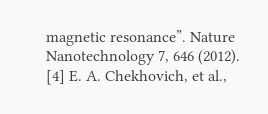magnetic resonance”. Nature Nanotechnology 7, 646 (2012).
[4] E. A. Chekhovich, et al.,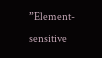”Element-sensitive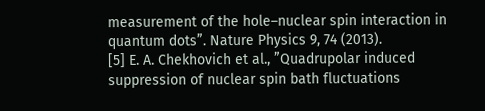measurement of the hole–nuclear spin interaction in quantum dots”. Nature Physics 9, 74 (2013).
[5] E. A. Chekhovich et al., ”Quadrupolar induced suppression of nuclear spin bath fluctuations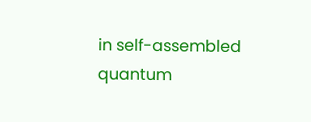in self-assembled quantum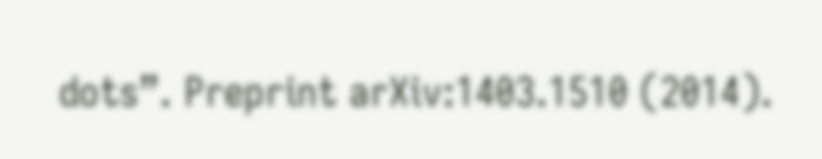dots”. Preprint arXiv:1403.1510 (2014).